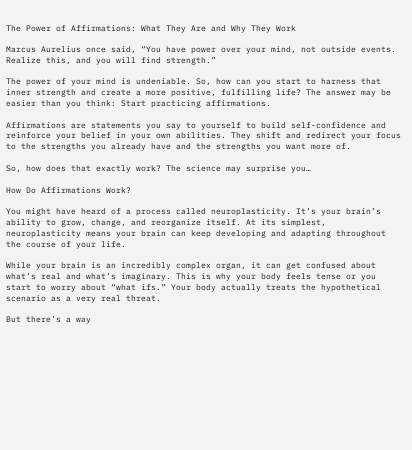The Power of Affirmations: What They Are and Why They Work

Marcus Aurelius once said, “You have power over your mind, not outside events. Realize this, and you will find strength.”

The power of your mind is undeniable. So, how can you start to harness that inner strength and create a more positive, fulfilling life? The answer may be easier than you think: Start practicing affirmations.

Affirmations are statements you say to yourself to build self-confidence and reinforce your belief in your own abilities. They shift and redirect your focus to the strengths you already have and the strengths you want more of.

So, how does that exactly work? The science may surprise you…

How Do Affirmations Work?

You might have heard of a process called neuroplasticity. It’s your brain’s ability to grow, change, and reorganize itself. At its simplest, neuroplasticity means your brain can keep developing and adapting throughout the course of your life.

While your brain is an incredibly complex organ, it can get confused about what’s real and what’s imaginary. This is why your body feels tense or you start to worry about “what ifs.” Your body actually treats the hypothetical scenario as a very real threat.

But there’s a way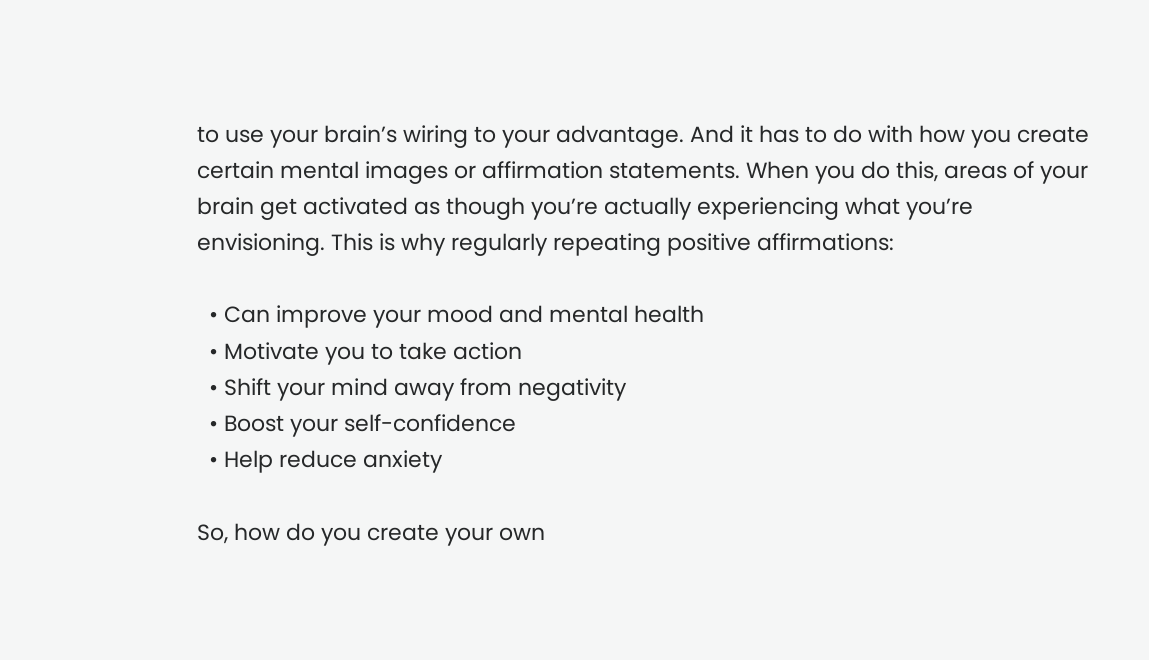to use your brain’s wiring to your advantage. And it has to do with how you create certain mental images or affirmation statements. When you do this, areas of your brain get activated as though you’re actually experiencing what you’re envisioning. This is why regularly repeating positive affirmations:

  • Can improve your mood and mental health
  • Motivate you to take action
  • Shift your mind away from negativity
  • Boost your self-confidence
  • Help reduce anxiety

So, how do you create your own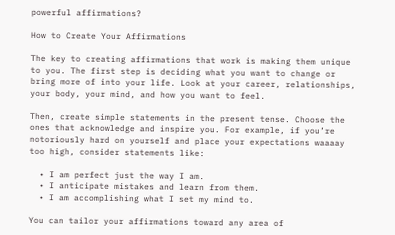powerful affirmations?

How to Create Your Affirmations

The key to creating affirmations that work is making them unique to you. The first step is deciding what you want to change or bring more of into your life. Look at your career, relationships, your body, your mind, and how you want to feel.

Then, create simple statements in the present tense. Choose the ones that acknowledge and inspire you. For example, if you’re notoriously hard on yourself and place your expectations waaaay too high, consider statements like:

  • I am perfect just the way I am.
  • I anticipate mistakes and learn from them.
  • I am accomplishing what I set my mind to.

You can tailor your affirmations toward any area of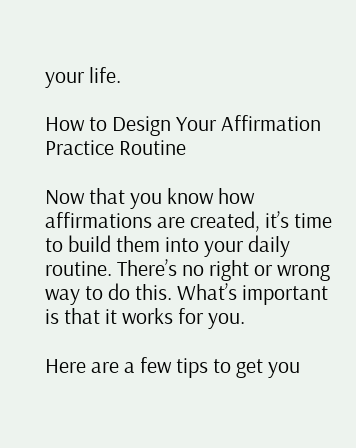your life.

How to Design Your Affirmation Practice Routine

Now that you know how affirmations are created, it’s time to build them into your daily routine. There’s no right or wrong way to do this. What’s important is that it works for you.

Here are a few tips to get you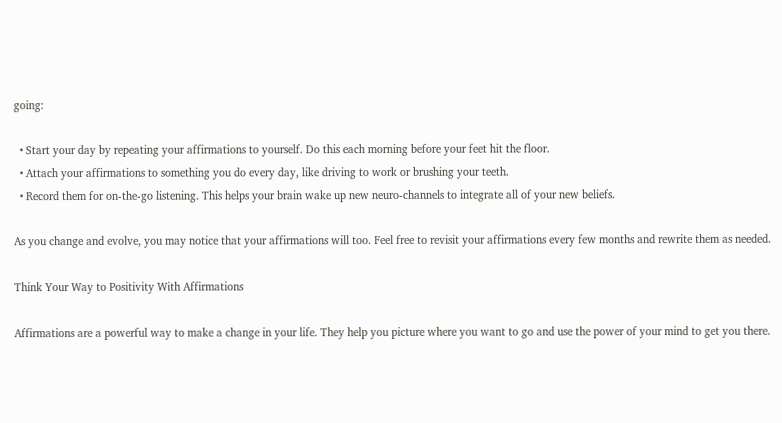going:

  • Start your day by repeating your affirmations to yourself. Do this each morning before your feet hit the floor.
  • Attach your affirmations to something you do every day, like driving to work or brushing your teeth.
  • Record them for on-the-go listening. This helps your brain wake up new neuro-channels to integrate all of your new beliefs.

As you change and evolve, you may notice that your affirmations will too. Feel free to revisit your affirmations every few months and rewrite them as needed.

Think Your Way to Positivity With Affirmations

Affirmations are a powerful way to make a change in your life. They help you picture where you want to go and use the power of your mind to get you there.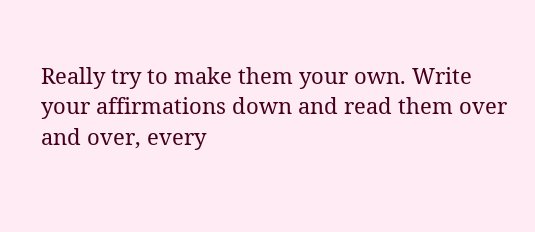Really try to make them your own. Write your affirmations down and read them over and over, every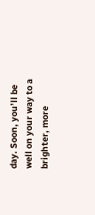day. Soon, you’ll be well on your way to a brighter, more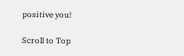positive you!

Scroll to Top